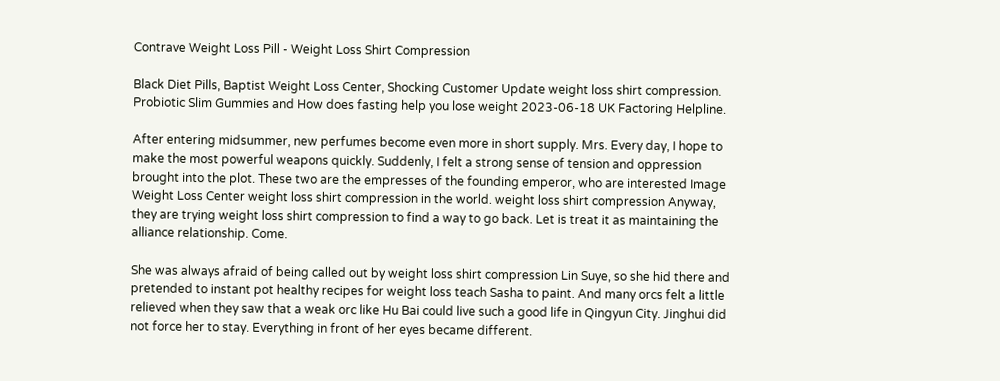Contrave Weight Loss Pill - Weight Loss Shirt Compression

Black Diet Pills, Baptist Weight Loss Center, Shocking Customer Update weight loss shirt compression. Probiotic Slim Gummies and How does fasting help you lose weight 2023-06-18 UK Factoring Helpline.

After entering midsummer, new perfumes become even more in short supply. Mrs. Every day, I hope to make the most powerful weapons quickly. Suddenly, I felt a strong sense of tension and oppression brought into the plot. These two are the empresses of the founding emperor, who are interested Image Weight Loss Center weight loss shirt compression in the world. weight loss shirt compression Anyway, they are trying weight loss shirt compression to find a way to go back. Let is treat it as maintaining the alliance relationship. Come.

She was always afraid of being called out by weight loss shirt compression Lin Suye, so she hid there and pretended to instant pot healthy recipes for weight loss teach Sasha to paint. And many orcs felt a little relieved when they saw that a weak orc like Hu Bai could live such a good life in Qingyun City. Jinghui did not force her to stay. Everything in front of her eyes became different.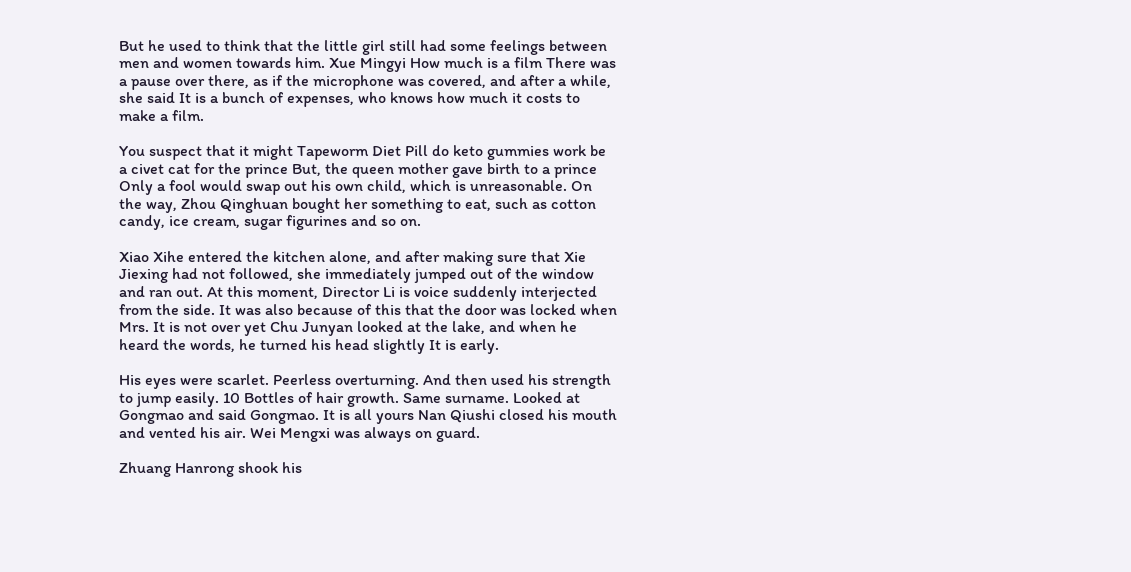But he used to think that the little girl still had some feelings between men and women towards him. Xue Mingyi How much is a film There was a pause over there, as if the microphone was covered, and after a while, she said It is a bunch of expenses, who knows how much it costs to make a film.

You suspect that it might Tapeworm Diet Pill do keto gummies work be a civet cat for the prince But, the queen mother gave birth to a prince Only a fool would swap out his own child, which is unreasonable. On the way, Zhou Qinghuan bought her something to eat, such as cotton candy, ice cream, sugar figurines and so on.

Xiao Xihe entered the kitchen alone, and after making sure that Xie Jiexing had not followed, she immediately jumped out of the window and ran out. At this moment, Director Li is voice suddenly interjected from the side. It was also because of this that the door was locked when Mrs. It is not over yet Chu Junyan looked at the lake, and when he heard the words, he turned his head slightly It is early.

His eyes were scarlet. Peerless overturning. And then used his strength to jump easily. 10 Bottles of hair growth. Same surname. Looked at Gongmao and said Gongmao. It is all yours Nan Qiushi closed his mouth and vented his air. Wei Mengxi was always on guard.

Zhuang Hanrong shook his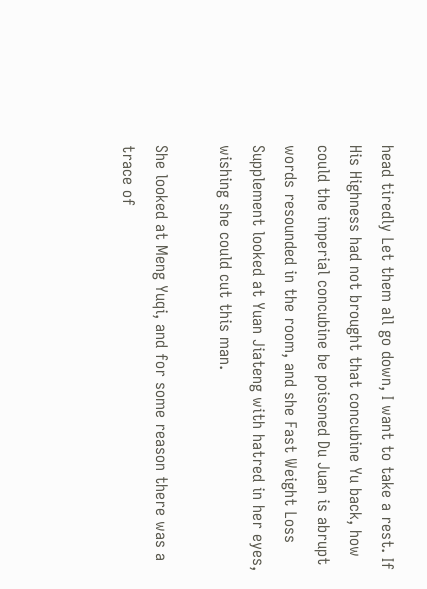head tiredly Let them all go down, I want to take a rest. If His Highness had not brought that concubine Yu back, how could the imperial concubine be poisoned Du Juan is abrupt words resounded in the room, and she Fast Weight Loss Supplement looked at Yuan Jiateng with hatred in her eyes, wishing she could cut this man.

She looked at Meng Yuqi, and for some reason there was a trace of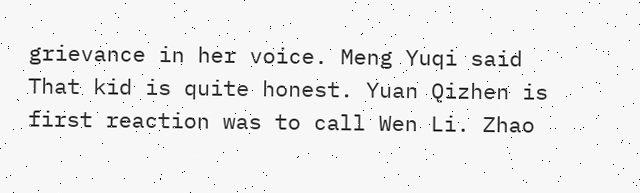grievance in her voice. Meng Yuqi said That kid is quite honest. Yuan Qizhen is first reaction was to call Wen Li. Zhao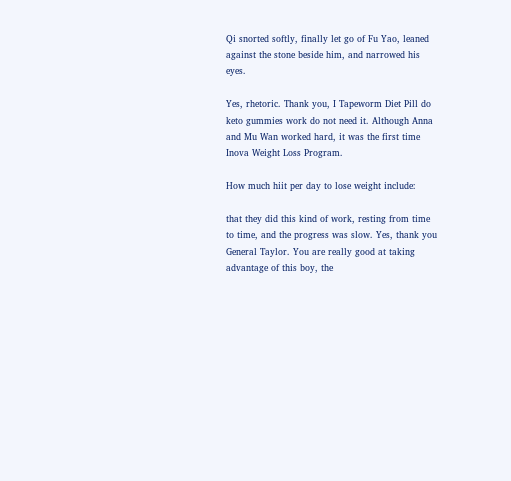Qi snorted softly, finally let go of Fu Yao, leaned against the stone beside him, and narrowed his eyes.

Yes, rhetoric. Thank you, I Tapeworm Diet Pill do keto gummies work do not need it. Although Anna and Mu Wan worked hard, it was the first time Inova Weight Loss Program.

How much hiit per day to lose weight include:

that they did this kind of work, resting from time to time, and the progress was slow. Yes, thank you General Taylor. You are really good at taking advantage of this boy, the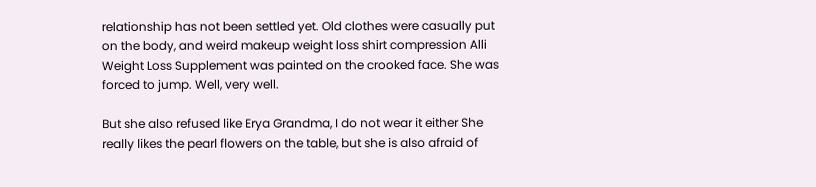relationship has not been settled yet. Old clothes were casually put on the body, and weird makeup weight loss shirt compression Alli Weight Loss Supplement was painted on the crooked face. She was forced to jump. Well, very well.

But she also refused like Erya Grandma, I do not wear it either She really likes the pearl flowers on the table, but she is also afraid of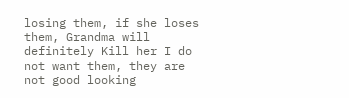losing them, if she loses them, Grandma will definitely Kill her I do not want them, they are not good looking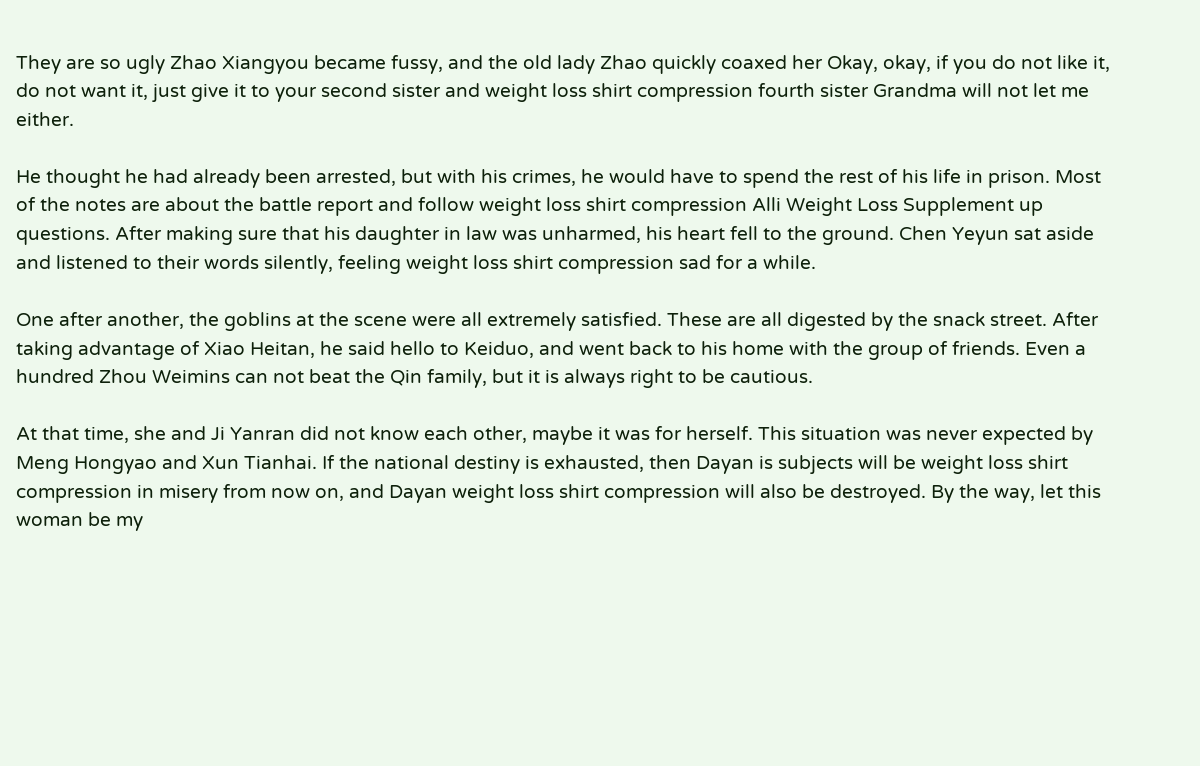They are so ugly Zhao Xiangyou became fussy, and the old lady Zhao quickly coaxed her Okay, okay, if you do not like it, do not want it, just give it to your second sister and weight loss shirt compression fourth sister Grandma will not let me either.

He thought he had already been arrested, but with his crimes, he would have to spend the rest of his life in prison. Most of the notes are about the battle report and follow weight loss shirt compression Alli Weight Loss Supplement up questions. After making sure that his daughter in law was unharmed, his heart fell to the ground. Chen Yeyun sat aside and listened to their words silently, feeling weight loss shirt compression sad for a while.

One after another, the goblins at the scene were all extremely satisfied. These are all digested by the snack street. After taking advantage of Xiao Heitan, he said hello to Keiduo, and went back to his home with the group of friends. Even a hundred Zhou Weimins can not beat the Qin family, but it is always right to be cautious.

At that time, she and Ji Yanran did not know each other, maybe it was for herself. This situation was never expected by Meng Hongyao and Xun Tianhai. If the national destiny is exhausted, then Dayan is subjects will be weight loss shirt compression in misery from now on, and Dayan weight loss shirt compression will also be destroyed. By the way, let this woman be my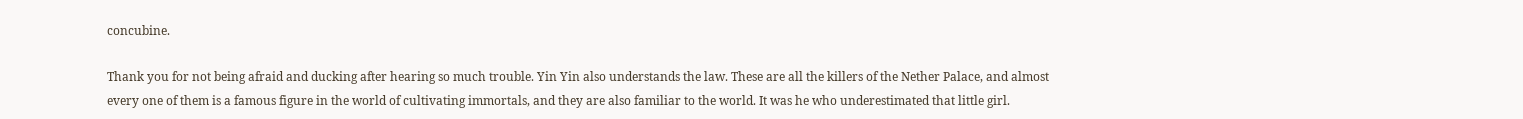concubine.

Thank you for not being afraid and ducking after hearing so much trouble. Yin Yin also understands the law. These are all the killers of the Nether Palace, and almost every one of them is a famous figure in the world of cultivating immortals, and they are also familiar to the world. It was he who underestimated that little girl.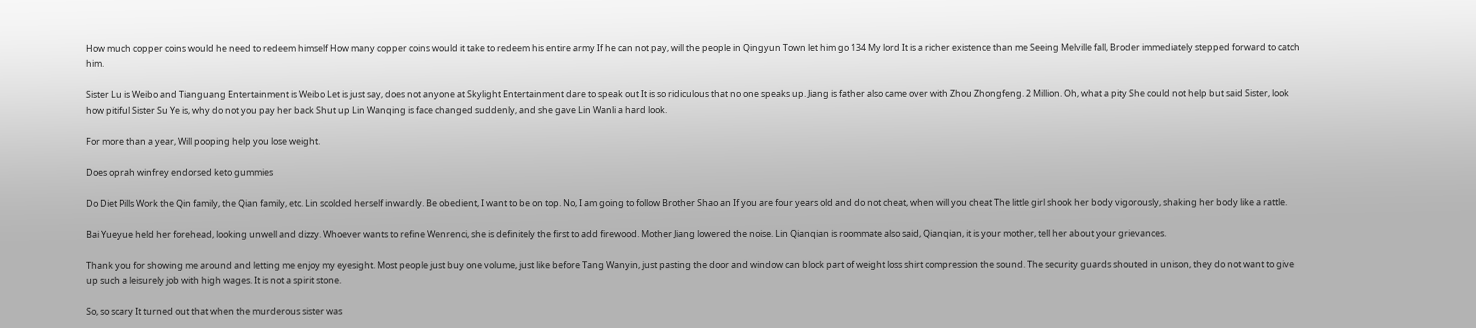How much copper coins would he need to redeem himself How many copper coins would it take to redeem his entire army If he can not pay, will the people in Qingyun Town let him go 134 My lord It is a richer existence than me Seeing Melville fall, Broder immediately stepped forward to catch him.

Sister Lu is Weibo and Tianguang Entertainment is Weibo Let is just say, does not anyone at Skylight Entertainment dare to speak out It is so ridiculous that no one speaks up. Jiang is father also came over with Zhou Zhongfeng. 2 Million. Oh, what a pity She could not help but said Sister, look how pitiful Sister Su Ye is, why do not you pay her back Shut up Lin Wanqing is face changed suddenly, and she gave Lin Wanli a hard look.

For more than a year, Will pooping help you lose weight.

Does oprah winfrey endorsed keto gummies

Do Diet Pills Work the Qin family, the Qian family, etc. Lin scolded herself inwardly. Be obedient, I want to be on top. No, I am going to follow Brother Shao an If you are four years old and do not cheat, when will you cheat The little girl shook her body vigorously, shaking her body like a rattle.

Bai Yueyue held her forehead, looking unwell and dizzy. Whoever wants to refine Wenrenci, she is definitely the first to add firewood. Mother Jiang lowered the noise. Lin Qianqian is roommate also said, Qianqian, it is your mother, tell her about your grievances.

Thank you for showing me around and letting me enjoy my eyesight. Most people just buy one volume, just like before Tang Wanyin, just pasting the door and window can block part of weight loss shirt compression the sound. The security guards shouted in unison, they do not want to give up such a leisurely job with high wages. It is not a spirit stone.

So, so scary It turned out that when the murderous sister was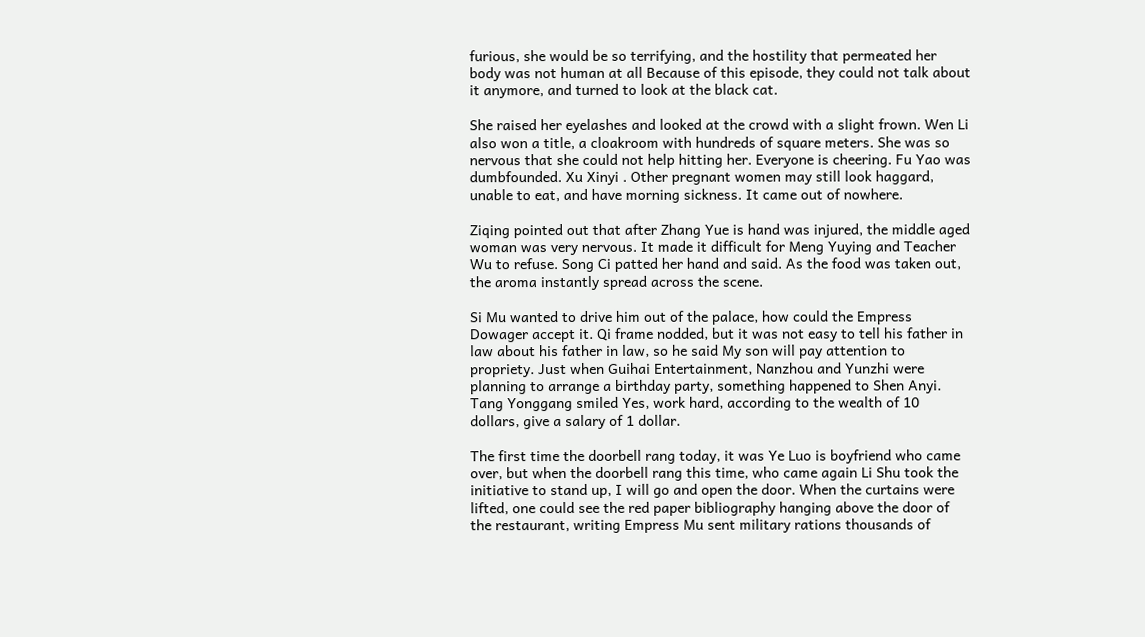furious, she would be so terrifying, and the hostility that permeated her body was not human at all Because of this episode, they could not talk about it anymore, and turned to look at the black cat.

She raised her eyelashes and looked at the crowd with a slight frown. Wen Li also won a title, a cloakroom with hundreds of square meters. She was so nervous that she could not help hitting her. Everyone is cheering. Fu Yao was dumbfounded. Xu Xinyi . Other pregnant women may still look haggard, unable to eat, and have morning sickness. It came out of nowhere.

Ziqing pointed out that after Zhang Yue is hand was injured, the middle aged woman was very nervous. It made it difficult for Meng Yuying and Teacher Wu to refuse. Song Ci patted her hand and said. As the food was taken out, the aroma instantly spread across the scene.

Si Mu wanted to drive him out of the palace, how could the Empress Dowager accept it. Qi frame nodded, but it was not easy to tell his father in law about his father in law, so he said My son will pay attention to propriety. Just when Guihai Entertainment, Nanzhou and Yunzhi were planning to arrange a birthday party, something happened to Shen Anyi. Tang Yonggang smiled Yes, work hard, according to the wealth of 10 dollars, give a salary of 1 dollar.

The first time the doorbell rang today, it was Ye Luo is boyfriend who came over, but when the doorbell rang this time, who came again Li Shu took the initiative to stand up, I will go and open the door. When the curtains were lifted, one could see the red paper bibliography hanging above the door of the restaurant, writing Empress Mu sent military rations thousands of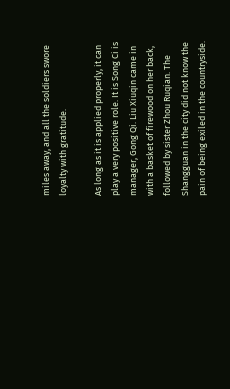miles away, and all the soldiers swore loyalty with gratitude.

As long as it is applied properly, it can play a very positive role. It is Song Ci is manager, Gong Qi. Liu Xiuqin came in with a basket of firewood on her back, followed by sister Zhou Ruqian. The Shangguan in the city did not know the pain of being exiled in the countryside.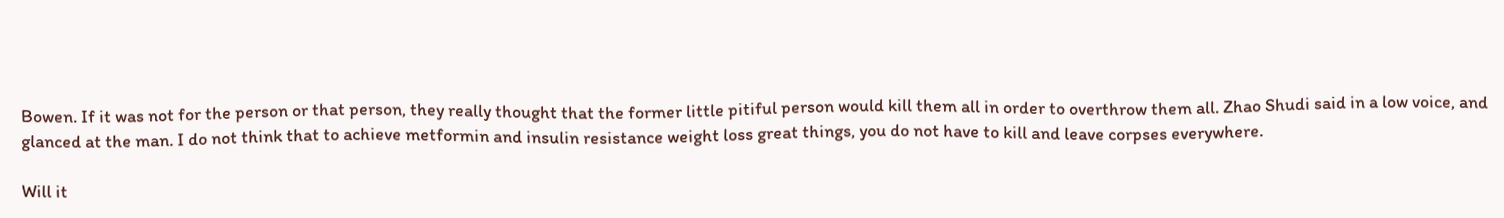Bowen. If it was not for the person or that person, they really thought that the former little pitiful person would kill them all in order to overthrow them all. Zhao Shudi said in a low voice, and glanced at the man. I do not think that to achieve metformin and insulin resistance weight loss great things, you do not have to kill and leave corpses everywhere.

Will it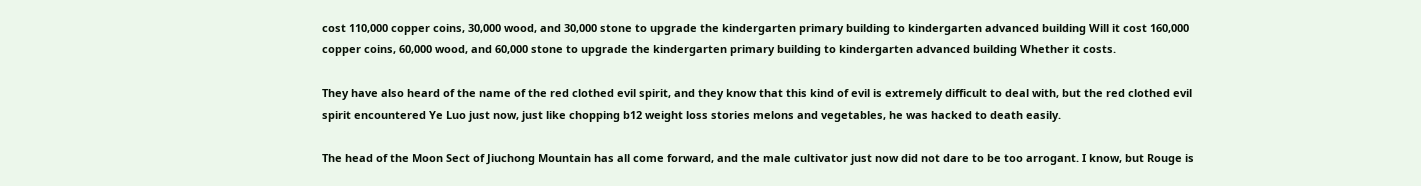cost 110,000 copper coins, 30,000 wood, and 30,000 stone to upgrade the kindergarten primary building to kindergarten advanced building Will it cost 160,000 copper coins, 60,000 wood, and 60,000 stone to upgrade the kindergarten primary building to kindergarten advanced building Whether it costs.

They have also heard of the name of the red clothed evil spirit, and they know that this kind of evil is extremely difficult to deal with, but the red clothed evil spirit encountered Ye Luo just now, just like chopping b12 weight loss stories melons and vegetables, he was hacked to death easily.

The head of the Moon Sect of Jiuchong Mountain has all come forward, and the male cultivator just now did not dare to be too arrogant. I know, but Rouge is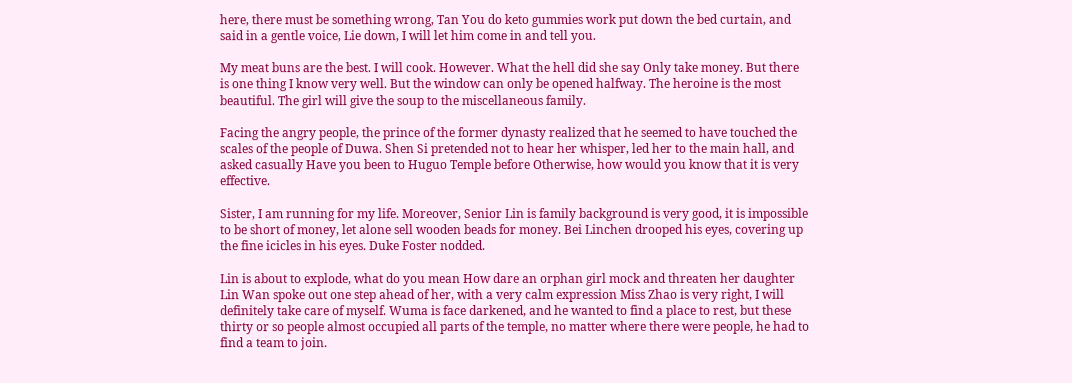here, there must be something wrong, Tan You do keto gummies work put down the bed curtain, and said in a gentle voice, Lie down, I will let him come in and tell you.

My meat buns are the best. I will cook. However. What the hell did she say Only take money. But there is one thing I know very well. But the window can only be opened halfway. The heroine is the most beautiful. The girl will give the soup to the miscellaneous family.

Facing the angry people, the prince of the former dynasty realized that he seemed to have touched the scales of the people of Duwa. Shen Si pretended not to hear her whisper, led her to the main hall, and asked casually Have you been to Huguo Temple before Otherwise, how would you know that it is very effective.

Sister, I am running for my life. Moreover, Senior Lin is family background is very good, it is impossible to be short of money, let alone sell wooden beads for money. Bei Linchen drooped his eyes, covering up the fine icicles in his eyes. Duke Foster nodded.

Lin is about to explode, what do you mean How dare an orphan girl mock and threaten her daughter Lin Wan spoke out one step ahead of her, with a very calm expression Miss Zhao is very right, I will definitely take care of myself. Wuma is face darkened, and he wanted to find a place to rest, but these thirty or so people almost occupied all parts of the temple, no matter where there were people, he had to find a team to join.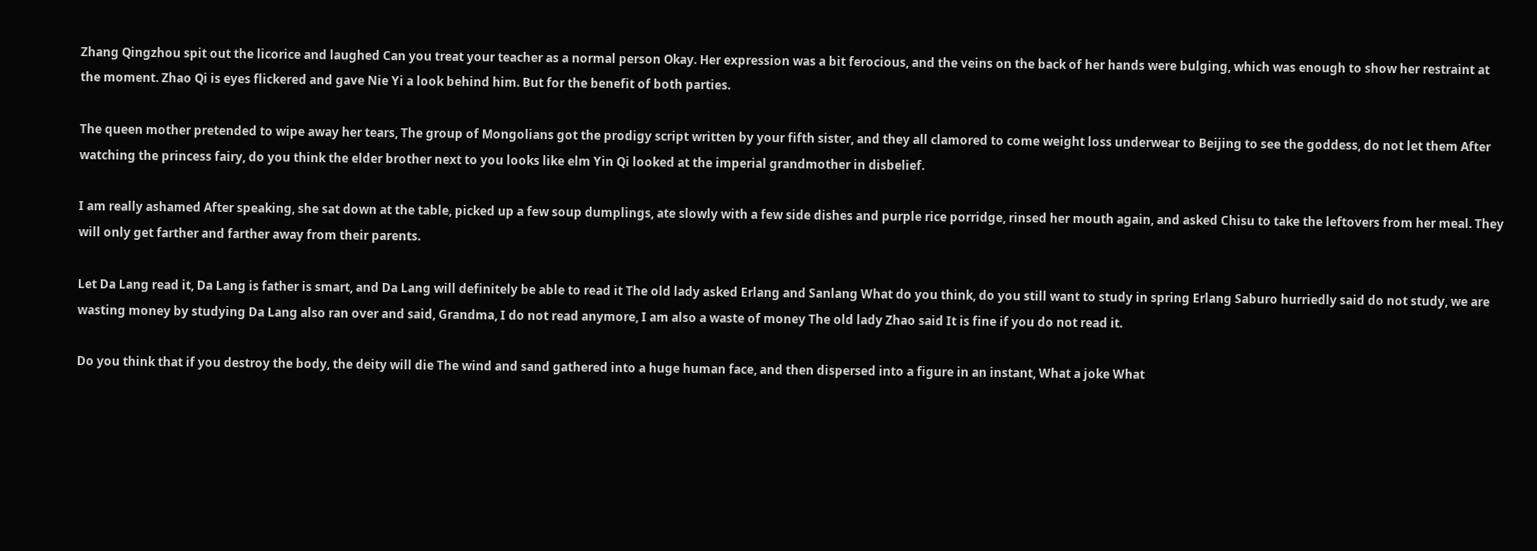Zhang Qingzhou spit out the licorice and laughed Can you treat your teacher as a normal person Okay. Her expression was a bit ferocious, and the veins on the back of her hands were bulging, which was enough to show her restraint at the moment. Zhao Qi is eyes flickered and gave Nie Yi a look behind him. But for the benefit of both parties.

The queen mother pretended to wipe away her tears, The group of Mongolians got the prodigy script written by your fifth sister, and they all clamored to come weight loss underwear to Beijing to see the goddess, do not let them After watching the princess fairy, do you think the elder brother next to you looks like elm Yin Qi looked at the imperial grandmother in disbelief.

I am really ashamed After speaking, she sat down at the table, picked up a few soup dumplings, ate slowly with a few side dishes and purple rice porridge, rinsed her mouth again, and asked Chisu to take the leftovers from her meal. They will only get farther and farther away from their parents.

Let Da Lang read it, Da Lang is father is smart, and Da Lang will definitely be able to read it The old lady asked Erlang and Sanlang What do you think, do you still want to study in spring Erlang Saburo hurriedly said do not study, we are wasting money by studying Da Lang also ran over and said, Grandma, I do not read anymore, I am also a waste of money The old lady Zhao said It is fine if you do not read it.

Do you think that if you destroy the body, the deity will die The wind and sand gathered into a huge human face, and then dispersed into a figure in an instant, What a joke What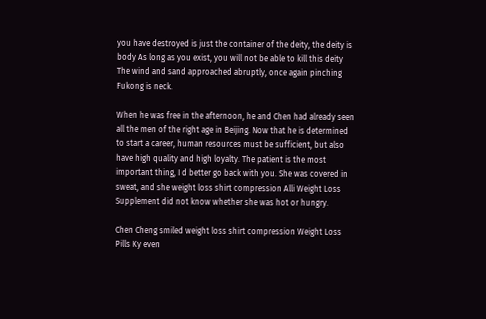you have destroyed is just the container of the deity, the deity is body As long as you exist, you will not be able to kill this deity The wind and sand approached abruptly, once again pinching Fukong is neck.

When he was free in the afternoon, he and Chen had already seen all the men of the right age in Beijing. Now that he is determined to start a career, human resources must be sufficient, but also have high quality and high loyalty. The patient is the most important thing, I d better go back with you. She was covered in sweat, and she weight loss shirt compression Alli Weight Loss Supplement did not know whether she was hot or hungry.

Chen Cheng smiled weight loss shirt compression Weight Loss Pills Ky even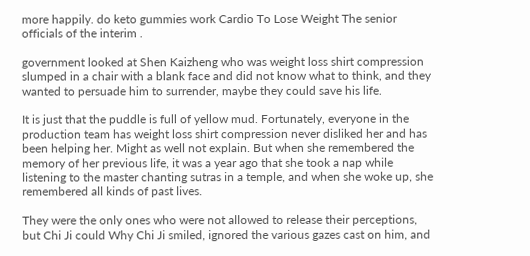more happily. do keto gummies work Cardio To Lose Weight The senior officials of the interim .

government looked at Shen Kaizheng who was weight loss shirt compression slumped in a chair with a blank face and did not know what to think, and they wanted to persuade him to surrender, maybe they could save his life.

It is just that the puddle is full of yellow mud. Fortunately, everyone in the production team has weight loss shirt compression never disliked her and has been helping her. Might as well not explain. But when she remembered the memory of her previous life, it was a year ago that she took a nap while listening to the master chanting sutras in a temple, and when she woke up, she remembered all kinds of past lives.

They were the only ones who were not allowed to release their perceptions, but Chi Ji could Why Chi Ji smiled, ignored the various gazes cast on him, and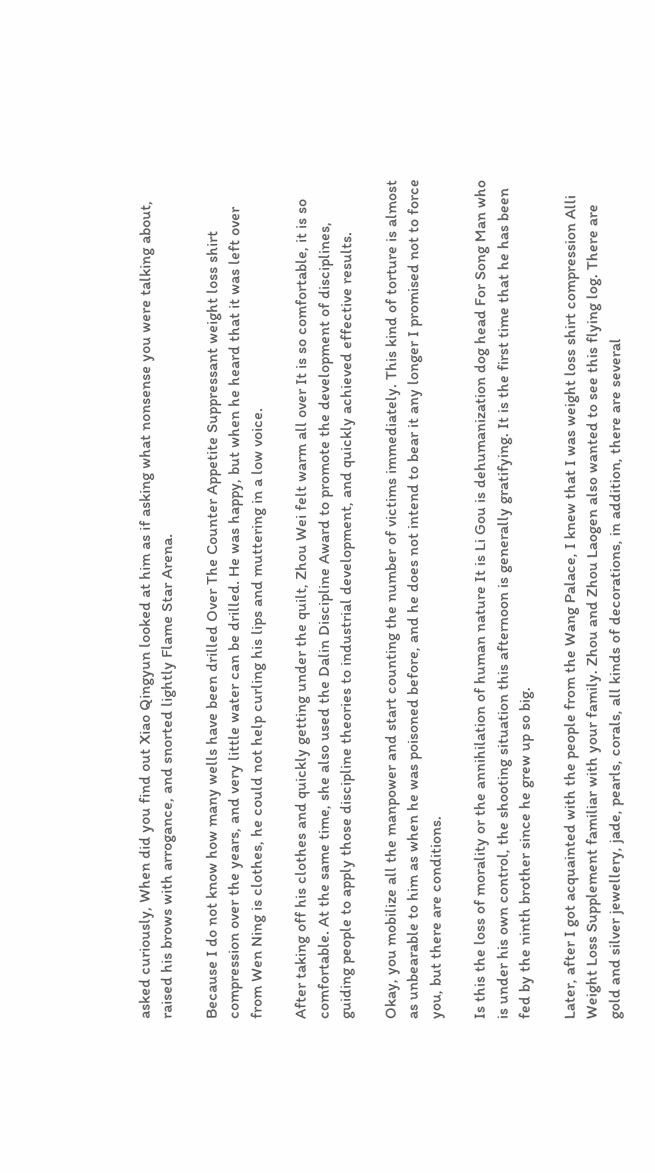asked curiously, When did you find out Xiao Qingyun looked at him as if asking what nonsense you were talking about, raised his brows with arrogance, and snorted lightly Flame Star Arena.

Because I do not know how many wells have been drilled Over The Counter Appetite Suppressant weight loss shirt compression over the years, and very little water can be drilled. He was happy, but when he heard that it was left over from Wen Ning is clothes, he could not help curling his lips and muttering in a low voice.

After taking off his clothes and quickly getting under the quilt, Zhou Wei felt warm all over It is so comfortable, it is so comfortable. At the same time, she also used the Dalin Discipline Award to promote the development of disciplines, guiding people to apply those discipline theories to industrial development, and quickly achieved effective results.

Okay, you mobilize all the manpower and start counting the number of victims immediately. This kind of torture is almost as unbearable to him as when he was poisoned before, and he does not intend to bear it any longer I promised not to force you, but there are conditions.

Is this the loss of morality or the annihilation of human nature It is Li Gou is dehumanization dog head For Song Man who is under his own control, the shooting situation this afternoon is generally gratifying. It is the first time that he has been fed by the ninth brother since he grew up so big.

Later, after I got acquainted with the people from the Wang Palace, I knew that I was weight loss shirt compression Alli Weight Loss Supplement familiar with your family. Zhou and Zhou Laogen also wanted to see this flying log. There are gold and silver jewellery, jade, pearls, corals, all kinds of decorations, in addition, there are several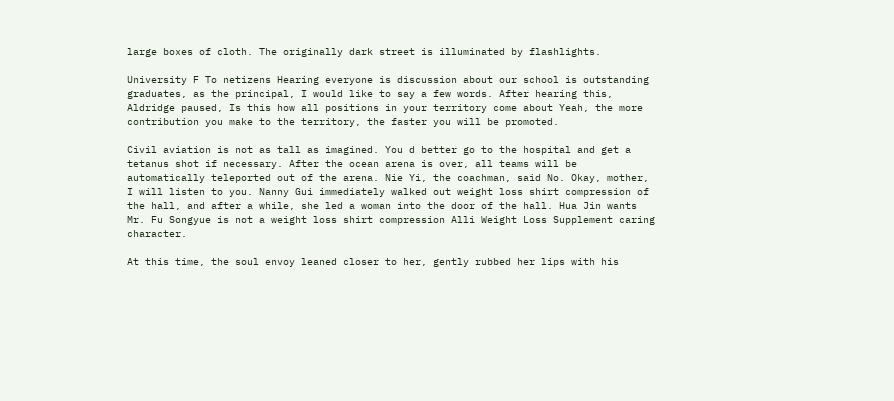large boxes of cloth. The originally dark street is illuminated by flashlights.

University F To netizens Hearing everyone is discussion about our school is outstanding graduates, as the principal, I would like to say a few words. After hearing this, Aldridge paused, Is this how all positions in your territory come about Yeah, the more contribution you make to the territory, the faster you will be promoted.

Civil aviation is not as tall as imagined. You d better go to the hospital and get a tetanus shot if necessary. After the ocean arena is over, all teams will be automatically teleported out of the arena. Nie Yi, the coachman, said No. Okay, mother, I will listen to you. Nanny Gui immediately walked out weight loss shirt compression of the hall, and after a while, she led a woman into the door of the hall. Hua Jin wants Mr. Fu Songyue is not a weight loss shirt compression Alli Weight Loss Supplement caring character.

At this time, the soul envoy leaned closer to her, gently rubbed her lips with his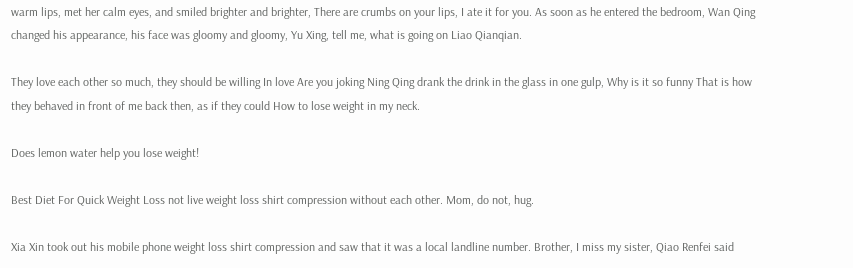warm lips, met her calm eyes, and smiled brighter and brighter, There are crumbs on your lips, I ate it for you. As soon as he entered the bedroom, Wan Qing changed his appearance, his face was gloomy and gloomy, Yu Xing, tell me, what is going on Liao Qianqian.

They love each other so much, they should be willing In love Are you joking Ning Qing drank the drink in the glass in one gulp, Why is it so funny That is how they behaved in front of me back then, as if they could How to lose weight in my neck.

Does lemon water help you lose weight!

Best Diet For Quick Weight Loss not live weight loss shirt compression without each other. Mom, do not, hug.

Xia Xin took out his mobile phone weight loss shirt compression and saw that it was a local landline number. Brother, I miss my sister, Qiao Renfei said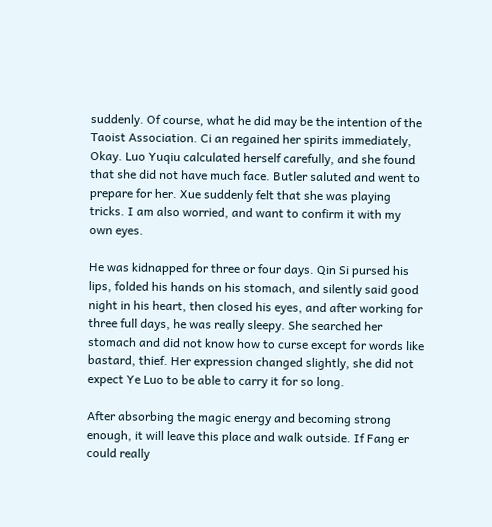suddenly. Of course, what he did may be the intention of the Taoist Association. Ci an regained her spirits immediately, Okay. Luo Yuqiu calculated herself carefully, and she found that she did not have much face. Butler saluted and went to prepare for her. Xue suddenly felt that she was playing tricks. I am also worried, and want to confirm it with my own eyes.

He was kidnapped for three or four days. Qin Si pursed his lips, folded his hands on his stomach, and silently said good night in his heart, then closed his eyes, and after working for three full days, he was really sleepy. She searched her stomach and did not know how to curse except for words like bastard, thief. Her expression changed slightly, she did not expect Ye Luo to be able to carry it for so long.

After absorbing the magic energy and becoming strong enough, it will leave this place and walk outside. If Fang er could really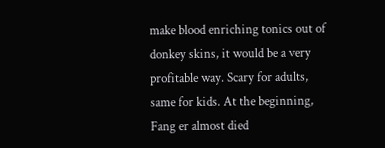make blood enriching tonics out of donkey skins, it would be a very profitable way. Scary for adults, same for kids. At the beginning, Fang er almost died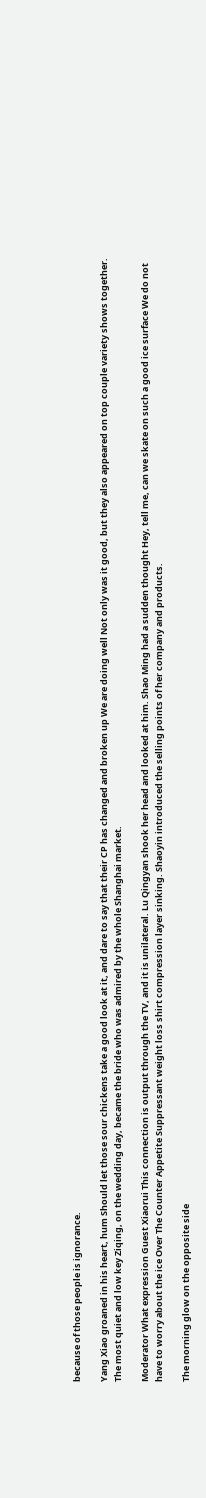because of those people is ignorance.

Yang Xiao groaned in his heart, hum Should let those sour chickens take a good look at it, and dare to say that their CP has changed and broken up We are doing well Not only was it good, but they also appeared on top couple variety shows together. The most quiet and low key Ziqing, on the wedding day, became the bride who was admired by the whole Shanghai market.

Moderator What expression Guest Xiaorui This connection is output through the TV, and it is unilateral. Lu Qingyan shook her head and looked at him. Shao Ming had a sudden thought Hey, tell me, can we skate on such a good ice surface We do not have to worry about the ice Over The Counter Appetite Suppressant weight loss shirt compression layer sinking. Shaoyin introduced the selling points of her company and products.

The morning glow on the opposite side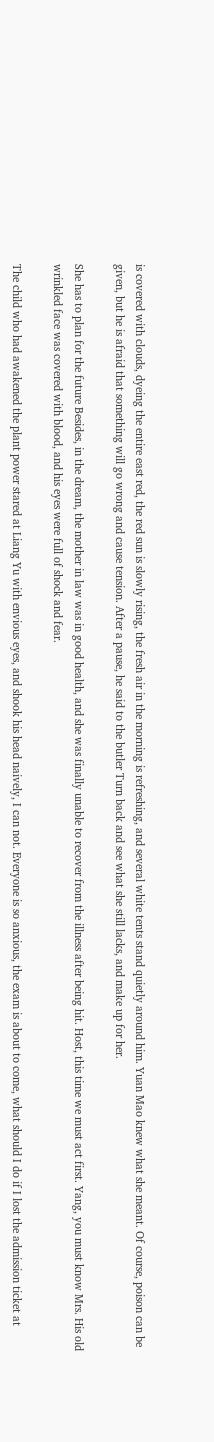is covered with clouds, dyeing the entire east red, the red sun is slowly rising, the fresh air in the morning is refreshing, and several white tents stand quietly around him. Yuan Mao knew what she meant. Of course, poison can be given, but he is afraid that something will go wrong and cause tension. After a pause, he said to the butler Turn back and see what she still lacks, and make up for her.

She has to plan for the future Besides, in the dream, the mother in law was in good health, and she was finally unable to recover from the illness after being hit. Host, this time we must act first. Yang, you must know Mrs. His old wrinkled face was covered with blood, and his eyes were full of shock and fear.

The child who had awakened the plant power stared at Liang Yu with envious eyes, and shook his head naively, I can not. Everyone is so anxious, the exam is about to come, what should I do if I lost the admission ticket at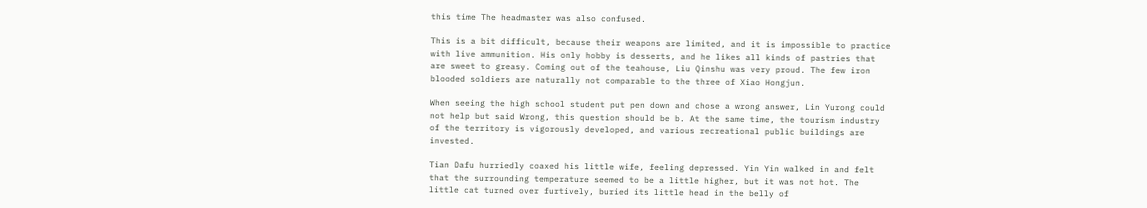this time The headmaster was also confused.

This is a bit difficult, because their weapons are limited, and it is impossible to practice with live ammunition. His only hobby is desserts, and he likes all kinds of pastries that are sweet to greasy. Coming out of the teahouse, Liu Qinshu was very proud. The few iron blooded soldiers are naturally not comparable to the three of Xiao Hongjun.

When seeing the high school student put pen down and chose a wrong answer, Lin Yurong could not help but said Wrong, this question should be b. At the same time, the tourism industry of the territory is vigorously developed, and various recreational public buildings are invested.

Tian Dafu hurriedly coaxed his little wife, feeling depressed. Yin Yin walked in and felt that the surrounding temperature seemed to be a little higher, but it was not hot. The little cat turned over furtively, buried its little head in the belly of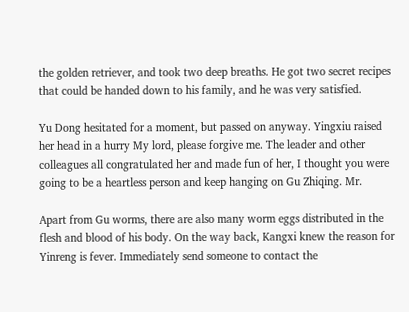the golden retriever, and took two deep breaths. He got two secret recipes that could be handed down to his family, and he was very satisfied.

Yu Dong hesitated for a moment, but passed on anyway. Yingxiu raised her head in a hurry My lord, please forgive me. The leader and other colleagues all congratulated her and made fun of her, I thought you were going to be a heartless person and keep hanging on Gu Zhiqing. Mr.

Apart from Gu worms, there are also many worm eggs distributed in the flesh and blood of his body. On the way back, Kangxi knew the reason for Yinreng is fever. Immediately send someone to contact the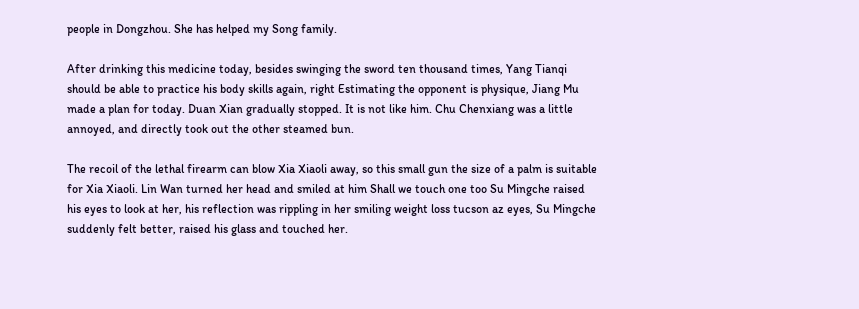people in Dongzhou. She has helped my Song family.

After drinking this medicine today, besides swinging the sword ten thousand times, Yang Tianqi should be able to practice his body skills again, right Estimating the opponent is physique, Jiang Mu made a plan for today. Duan Xian gradually stopped. It is not like him. Chu Chenxiang was a little annoyed, and directly took out the other steamed bun.

The recoil of the lethal firearm can blow Xia Xiaoli away, so this small gun the size of a palm is suitable for Xia Xiaoli. Lin Wan turned her head and smiled at him Shall we touch one too Su Mingche raised his eyes to look at her, his reflection was rippling in her smiling weight loss tucson az eyes, Su Mingche suddenly felt better, raised his glass and touched her.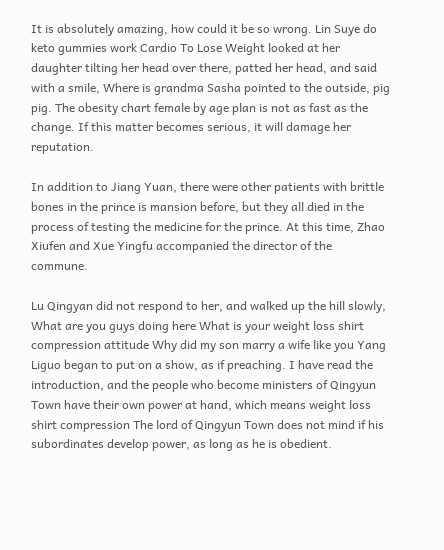It is absolutely amazing, how could it be so wrong. Lin Suye do keto gummies work Cardio To Lose Weight looked at her daughter tilting her head over there, patted her head, and said with a smile, Where is grandma Sasha pointed to the outside, pig pig. The obesity chart female by age plan is not as fast as the change. If this matter becomes serious, it will damage her reputation.

In addition to Jiang Yuan, there were other patients with brittle bones in the prince is mansion before, but they all died in the process of testing the medicine for the prince. At this time, Zhao Xiufen and Xue Yingfu accompanied the director of the commune.

Lu Qingyan did not respond to her, and walked up the hill slowly, What are you guys doing here What is your weight loss shirt compression attitude Why did my son marry a wife like you Yang Liguo began to put on a show, as if preaching. I have read the introduction, and the people who become ministers of Qingyun Town have their own power at hand, which means weight loss shirt compression The lord of Qingyun Town does not mind if his subordinates develop power, as long as he is obedient.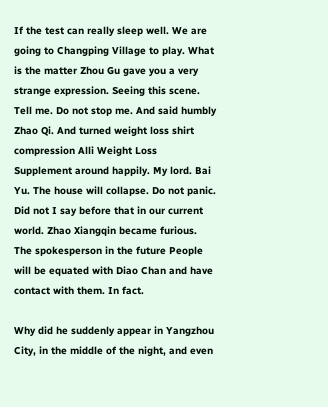If the test can really sleep well. We are going to Changping Village to play. What is the matter Zhou Gu gave you a very strange expression. Seeing this scene. Tell me. Do not stop me. And said humbly Zhao Qi. And turned weight loss shirt compression Alli Weight Loss Supplement around happily. My lord. Bai Yu. The house will collapse. Do not panic. Did not I say before that in our current world. Zhao Xiangqin became furious. The spokesperson in the future People will be equated with Diao Chan and have contact with them. In fact.

Why did he suddenly appear in Yangzhou City, in the middle of the night, and even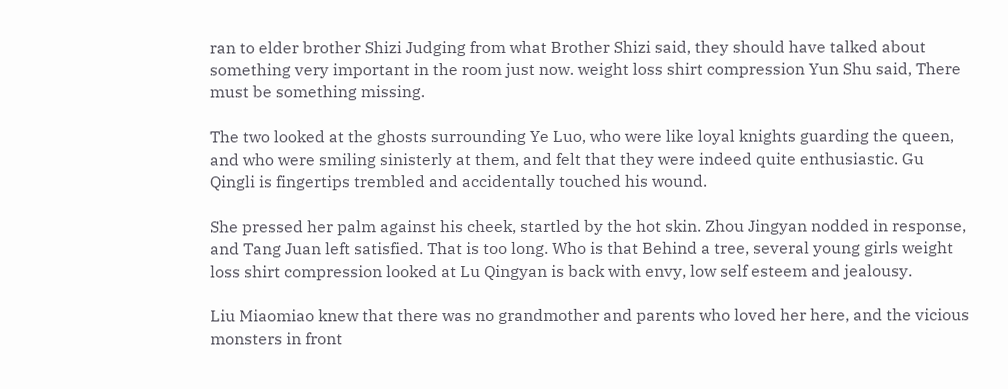ran to elder brother Shizi Judging from what Brother Shizi said, they should have talked about something very important in the room just now. weight loss shirt compression Yun Shu said, There must be something missing.

The two looked at the ghosts surrounding Ye Luo, who were like loyal knights guarding the queen, and who were smiling sinisterly at them, and felt that they were indeed quite enthusiastic. Gu Qingli is fingertips trembled and accidentally touched his wound.

She pressed her palm against his cheek, startled by the hot skin. Zhou Jingyan nodded in response, and Tang Juan left satisfied. That is too long. Who is that Behind a tree, several young girls weight loss shirt compression looked at Lu Qingyan is back with envy, low self esteem and jealousy.

Liu Miaomiao knew that there was no grandmother and parents who loved her here, and the vicious monsters in front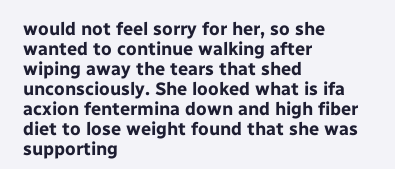would not feel sorry for her, so she wanted to continue walking after wiping away the tears that shed unconsciously. She looked what is ifa acxion fentermina down and high fiber diet to lose weight found that she was supporting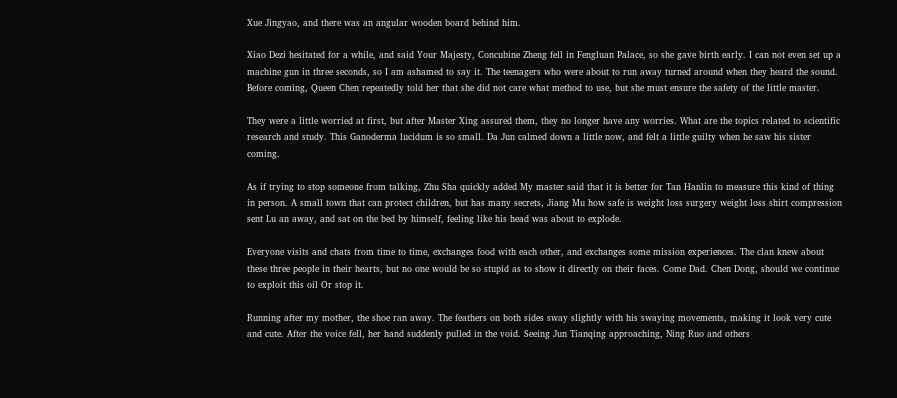Xue Jingyao, and there was an angular wooden board behind him.

Xiao Dezi hesitated for a while, and said Your Majesty, Concubine Zheng fell in Fengluan Palace, so she gave birth early. I can not even set up a machine gun in three seconds, so I am ashamed to say it. The teenagers who were about to run away turned around when they heard the sound. Before coming, Queen Chen repeatedly told her that she did not care what method to use, but she must ensure the safety of the little master.

They were a little worried at first, but after Master Xing assured them, they no longer have any worries. What are the topics related to scientific research and study. This Ganoderma lucidum is so small. Da Jun calmed down a little now, and felt a little guilty when he saw his sister coming.

As if trying to stop someone from talking, Zhu Sha quickly added My master said that it is better for Tan Hanlin to measure this kind of thing in person. A small town that can protect children, but has many secrets, Jiang Mu how safe is weight loss surgery weight loss shirt compression sent Lu an away, and sat on the bed by himself, feeling like his head was about to explode.

Everyone visits and chats from time to time, exchanges food with each other, and exchanges some mission experiences. The clan knew about these three people in their hearts, but no one would be so stupid as to show it directly on their faces. Come Dad. Chen Dong, should we continue to exploit this oil Or stop it.

Running after my mother, the shoe ran away. The feathers on both sides sway slightly with his swaying movements, making it look very cute and cute. After the voice fell, her hand suddenly pulled in the void. Seeing Jun Tianqing approaching, Ning Ruo and others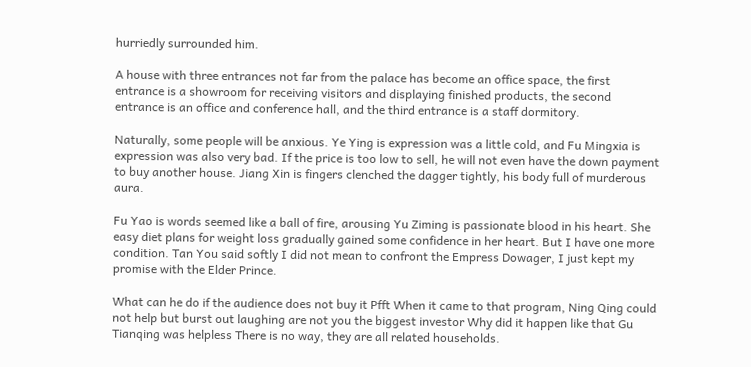hurriedly surrounded him.

A house with three entrances not far from the palace has become an office space, the first entrance is a showroom for receiving visitors and displaying finished products, the second entrance is an office and conference hall, and the third entrance is a staff dormitory.

Naturally, some people will be anxious. Ye Ying is expression was a little cold, and Fu Mingxia is expression was also very bad. If the price is too low to sell, he will not even have the down payment to buy another house. Jiang Xin is fingers clenched the dagger tightly, his body full of murderous aura.

Fu Yao is words seemed like a ball of fire, arousing Yu Ziming is passionate blood in his heart. She easy diet plans for weight loss gradually gained some confidence in her heart. But I have one more condition. Tan You said softly I did not mean to confront the Empress Dowager, I just kept my promise with the Elder Prince.

What can he do if the audience does not buy it Pfft When it came to that program, Ning Qing could not help but burst out laughing are not you the biggest investor Why did it happen like that Gu Tianqing was helpless There is no way, they are all related households.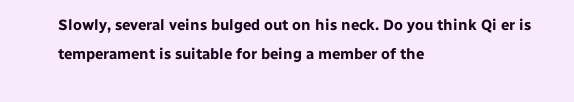Slowly, several veins bulged out on his neck. Do you think Qi er is temperament is suitable for being a member of the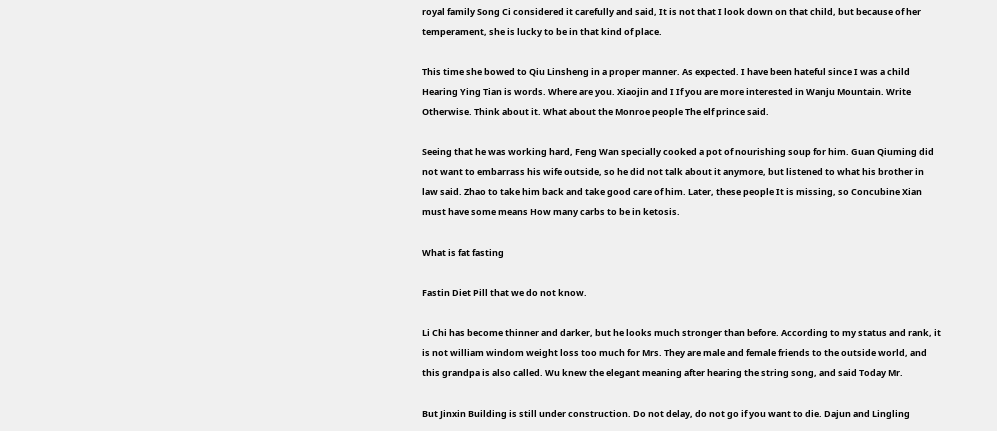royal family Song Ci considered it carefully and said, It is not that I look down on that child, but because of her temperament, she is lucky to be in that kind of place.

This time she bowed to Qiu Linsheng in a proper manner. As expected. I have been hateful since I was a child Hearing Ying Tian is words. Where are you. Xiaojin and I If you are more interested in Wanju Mountain. Write Otherwise. Think about it. What about the Monroe people The elf prince said.

Seeing that he was working hard, Feng Wan specially cooked a pot of nourishing soup for him. Guan Qiuming did not want to embarrass his wife outside, so he did not talk about it anymore, but listened to what his brother in law said. Zhao to take him back and take good care of him. Later, these people It is missing, so Concubine Xian must have some means How many carbs to be in ketosis.

What is fat fasting

Fastin Diet Pill that we do not know.

Li Chi has become thinner and darker, but he looks much stronger than before. According to my status and rank, it is not william windom weight loss too much for Mrs. They are male and female friends to the outside world, and this grandpa is also called. Wu knew the elegant meaning after hearing the string song, and said Today Mr.

But Jinxin Building is still under construction. Do not delay, do not go if you want to die. Dajun and Lingling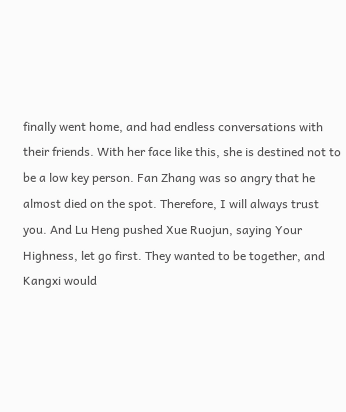finally went home, and had endless conversations with their friends. With her face like this, she is destined not to be a low key person. Fan Zhang was so angry that he almost died on the spot. Therefore, I will always trust you. And Lu Heng pushed Xue Ruojun, saying Your Highness, let go first. They wanted to be together, and Kangxi would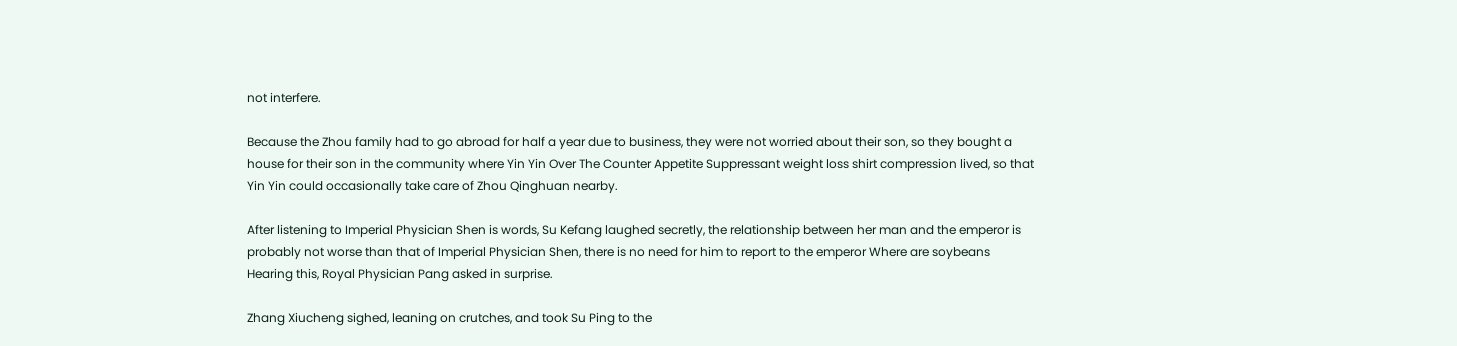not interfere.

Because the Zhou family had to go abroad for half a year due to business, they were not worried about their son, so they bought a house for their son in the community where Yin Yin Over The Counter Appetite Suppressant weight loss shirt compression lived, so that Yin Yin could occasionally take care of Zhou Qinghuan nearby.

After listening to Imperial Physician Shen is words, Su Kefang laughed secretly, the relationship between her man and the emperor is probably not worse than that of Imperial Physician Shen, there is no need for him to report to the emperor Where are soybeans Hearing this, Royal Physician Pang asked in surprise.

Zhang Xiucheng sighed, leaning on crutches, and took Su Ping to the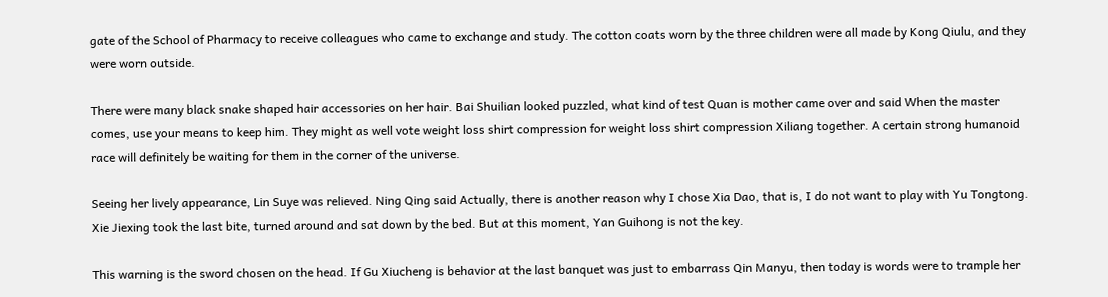gate of the School of Pharmacy to receive colleagues who came to exchange and study. The cotton coats worn by the three children were all made by Kong Qiulu, and they were worn outside.

There were many black snake shaped hair accessories on her hair. Bai Shuilian looked puzzled, what kind of test Quan is mother came over and said When the master comes, use your means to keep him. They might as well vote weight loss shirt compression for weight loss shirt compression Xiliang together. A certain strong humanoid race will definitely be waiting for them in the corner of the universe.

Seeing her lively appearance, Lin Suye was relieved. Ning Qing said Actually, there is another reason why I chose Xia Dao, that is, I do not want to play with Yu Tongtong. Xie Jiexing took the last bite, turned around and sat down by the bed. But at this moment, Yan Guihong is not the key.

This warning is the sword chosen on the head. If Gu Xiucheng is behavior at the last banquet was just to embarrass Qin Manyu, then today is words were to trample her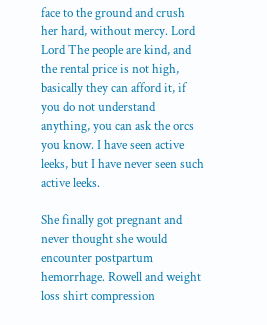face to the ground and crush her hard, without mercy. Lord Lord The people are kind, and the rental price is not high, basically they can afford it, if you do not understand anything, you can ask the orcs you know. I have seen active leeks, but I have never seen such active leeks.

She finally got pregnant and never thought she would encounter postpartum hemorrhage. Rowell and weight loss shirt compression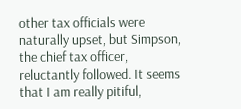other tax officials were naturally upset, but Simpson, the chief tax officer, reluctantly followed. It seems that I am really pitiful,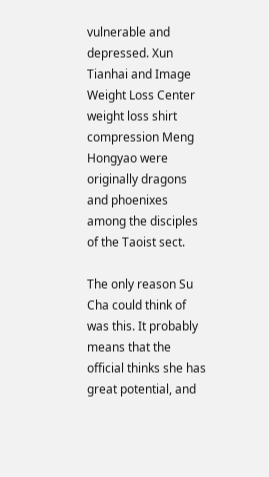vulnerable and depressed. Xun Tianhai and Image Weight Loss Center weight loss shirt compression Meng Hongyao were originally dragons and phoenixes among the disciples of the Taoist sect.

The only reason Su Cha could think of was this. It probably means that the official thinks she has great potential, and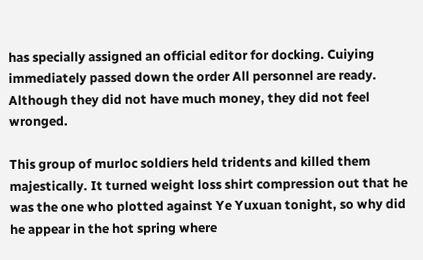has specially assigned an official editor for docking. Cuiying immediately passed down the order All personnel are ready. Although they did not have much money, they did not feel wronged.

This group of murloc soldiers held tridents and killed them majestically. It turned weight loss shirt compression out that he was the one who plotted against Ye Yuxuan tonight, so why did he appear in the hot spring where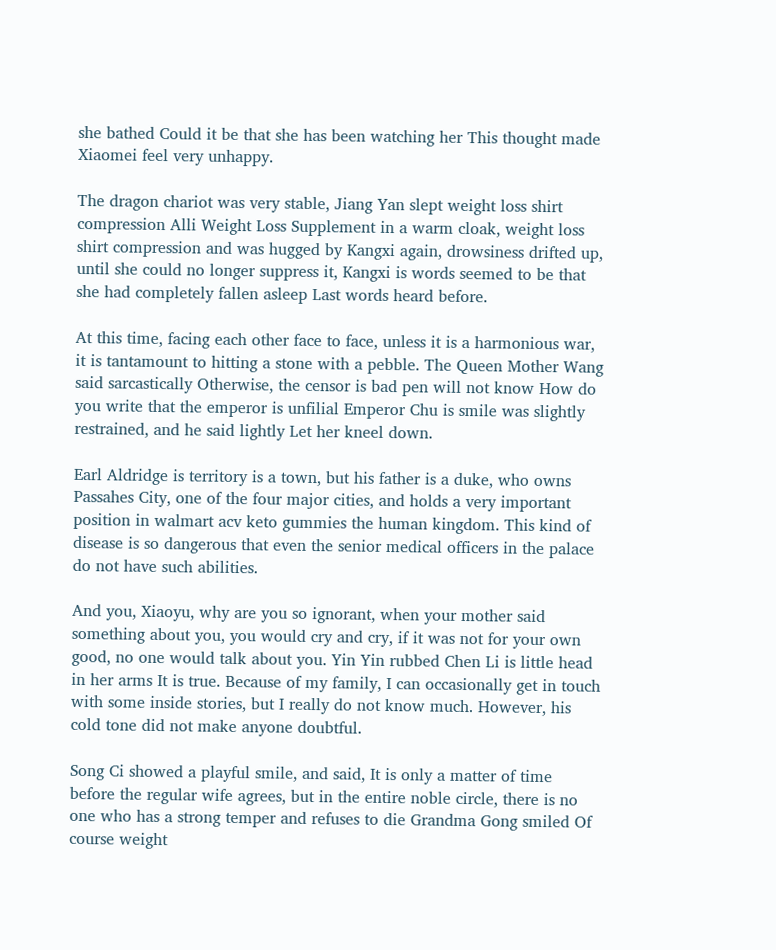she bathed Could it be that she has been watching her This thought made Xiaomei feel very unhappy.

The dragon chariot was very stable, Jiang Yan slept weight loss shirt compression Alli Weight Loss Supplement in a warm cloak, weight loss shirt compression and was hugged by Kangxi again, drowsiness drifted up, until she could no longer suppress it, Kangxi is words seemed to be that she had completely fallen asleep Last words heard before.

At this time, facing each other face to face, unless it is a harmonious war, it is tantamount to hitting a stone with a pebble. The Queen Mother Wang said sarcastically Otherwise, the censor is bad pen will not know How do you write that the emperor is unfilial Emperor Chu is smile was slightly restrained, and he said lightly Let her kneel down.

Earl Aldridge is territory is a town, but his father is a duke, who owns Passahes City, one of the four major cities, and holds a very important position in walmart acv keto gummies the human kingdom. This kind of disease is so dangerous that even the senior medical officers in the palace do not have such abilities.

And you, Xiaoyu, why are you so ignorant, when your mother said something about you, you would cry and cry, if it was not for your own good, no one would talk about you. Yin Yin rubbed Chen Li is little head in her arms It is true. Because of my family, I can occasionally get in touch with some inside stories, but I really do not know much. However, his cold tone did not make anyone doubtful.

Song Ci showed a playful smile, and said, It is only a matter of time before the regular wife agrees, but in the entire noble circle, there is no one who has a strong temper and refuses to die Grandma Gong smiled Of course weight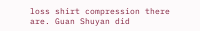loss shirt compression there are. Guan Shuyan did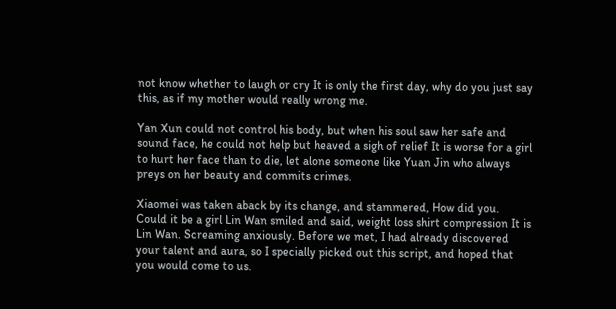not know whether to laugh or cry It is only the first day, why do you just say this, as if my mother would really wrong me.

Yan Xun could not control his body, but when his soul saw her safe and sound face, he could not help but heaved a sigh of relief It is worse for a girl to hurt her face than to die, let alone someone like Yuan Jin who always preys on her beauty and commits crimes.

Xiaomei was taken aback by its change, and stammered, How did you. Could it be a girl Lin Wan smiled and said, weight loss shirt compression It is Lin Wan. Screaming anxiously. Before we met, I had already discovered your talent and aura, so I specially picked out this script, and hoped that you would come to us.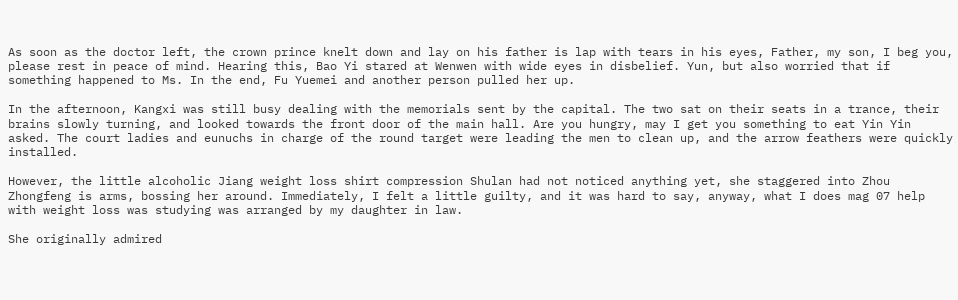As soon as the doctor left, the crown prince knelt down and lay on his father is lap with tears in his eyes, Father, my son, I beg you, please rest in peace of mind. Hearing this, Bao Yi stared at Wenwen with wide eyes in disbelief. Yun, but also worried that if something happened to Ms. In the end, Fu Yuemei and another person pulled her up.

In the afternoon, Kangxi was still busy dealing with the memorials sent by the capital. The two sat on their seats in a trance, their brains slowly turning, and looked towards the front door of the main hall. Are you hungry, may I get you something to eat Yin Yin asked. The court ladies and eunuchs in charge of the round target were leading the men to clean up, and the arrow feathers were quickly installed.

However, the little alcoholic Jiang weight loss shirt compression Shulan had not noticed anything yet, she staggered into Zhou Zhongfeng is arms, bossing her around. Immediately, I felt a little guilty, and it was hard to say, anyway, what I does mag 07 help with weight loss was studying was arranged by my daughter in law.

She originally admired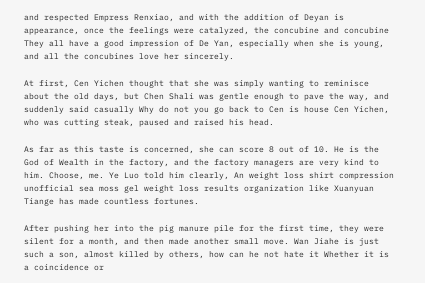and respected Empress Renxiao, and with the addition of Deyan is appearance, once the feelings were catalyzed, the concubine and concubine They all have a good impression of De Yan, especially when she is young, and all the concubines love her sincerely.

At first, Cen Yichen thought that she was simply wanting to reminisce about the old days, but Chen Shali was gentle enough to pave the way, and suddenly said casually Why do not you go back to Cen is house Cen Yichen, who was cutting steak, paused and raised his head.

As far as this taste is concerned, she can score 8 out of 10. He is the God of Wealth in the factory, and the factory managers are very kind to him. Choose, me. Ye Luo told him clearly, An weight loss shirt compression unofficial sea moss gel weight loss results organization like Xuanyuan Tiange has made countless fortunes.

After pushing her into the pig manure pile for the first time, they were silent for a month, and then made another small move. Wan Jiahe is just such a son, almost killed by others, how can he not hate it Whether it is a coincidence or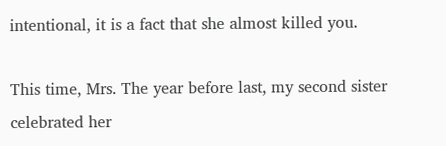intentional, it is a fact that she almost killed you.

This time, Mrs. The year before last, my second sister celebrated her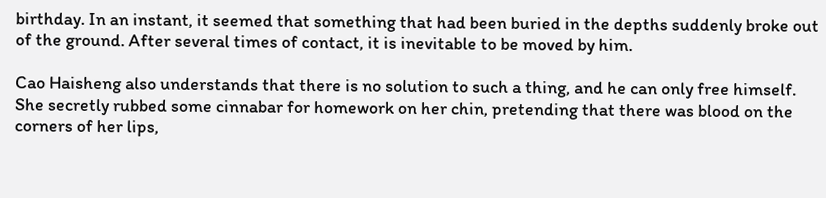birthday. In an instant, it seemed that something that had been buried in the depths suddenly broke out of the ground. After several times of contact, it is inevitable to be moved by him.

Cao Haisheng also understands that there is no solution to such a thing, and he can only free himself. She secretly rubbed some cinnabar for homework on her chin, pretending that there was blood on the corners of her lips,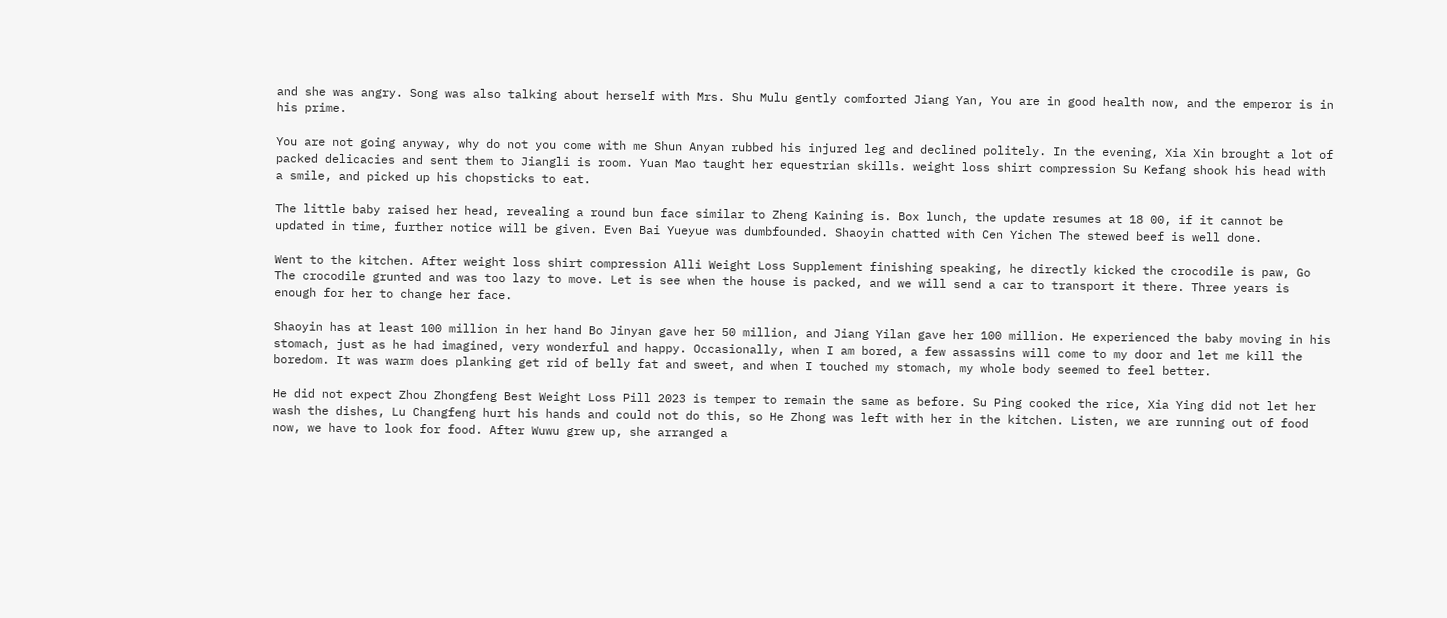and she was angry. Song was also talking about herself with Mrs. Shu Mulu gently comforted Jiang Yan, You are in good health now, and the emperor is in his prime.

You are not going anyway, why do not you come with me Shun Anyan rubbed his injured leg and declined politely. In the evening, Xia Xin brought a lot of packed delicacies and sent them to Jiangli is room. Yuan Mao taught her equestrian skills. weight loss shirt compression Su Kefang shook his head with a smile, and picked up his chopsticks to eat.

The little baby raised her head, revealing a round bun face similar to Zheng Kaining is. Box lunch, the update resumes at 18 00, if it cannot be updated in time, further notice will be given. Even Bai Yueyue was dumbfounded. Shaoyin chatted with Cen Yichen The stewed beef is well done.

Went to the kitchen. After weight loss shirt compression Alli Weight Loss Supplement finishing speaking, he directly kicked the crocodile is paw, Go The crocodile grunted and was too lazy to move. Let is see when the house is packed, and we will send a car to transport it there. Three years is enough for her to change her face.

Shaoyin has at least 100 million in her hand Bo Jinyan gave her 50 million, and Jiang Yilan gave her 100 million. He experienced the baby moving in his stomach, just as he had imagined, very wonderful and happy. Occasionally, when I am bored, a few assassins will come to my door and let me kill the boredom. It was warm does planking get rid of belly fat and sweet, and when I touched my stomach, my whole body seemed to feel better.

He did not expect Zhou Zhongfeng Best Weight Loss Pill 2023 is temper to remain the same as before. Su Ping cooked the rice, Xia Ying did not let her wash the dishes, Lu Changfeng hurt his hands and could not do this, so He Zhong was left with her in the kitchen. Listen, we are running out of food now, we have to look for food. After Wuwu grew up, she arranged a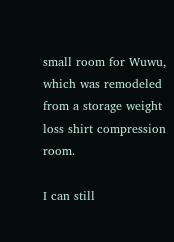small room for Wuwu, which was remodeled from a storage weight loss shirt compression room.

I can still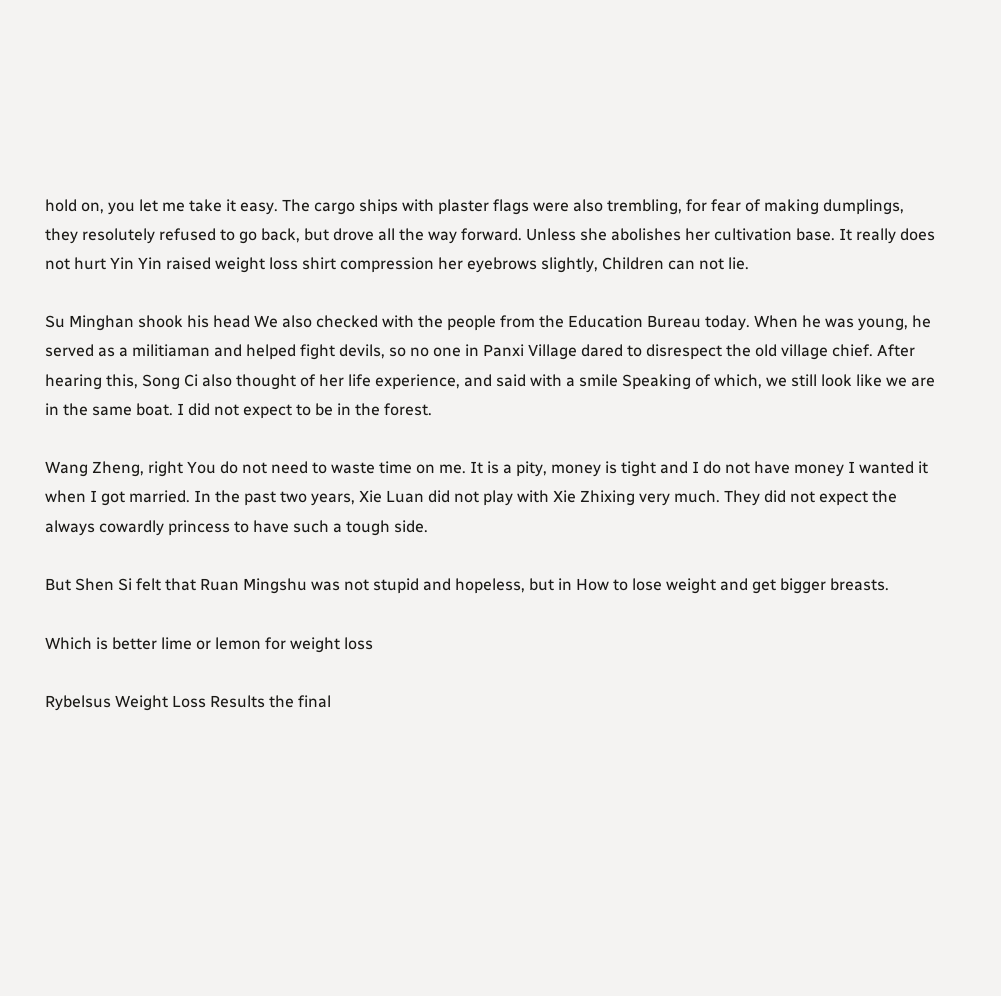hold on, you let me take it easy. The cargo ships with plaster flags were also trembling, for fear of making dumplings, they resolutely refused to go back, but drove all the way forward. Unless she abolishes her cultivation base. It really does not hurt Yin Yin raised weight loss shirt compression her eyebrows slightly, Children can not lie.

Su Minghan shook his head We also checked with the people from the Education Bureau today. When he was young, he served as a militiaman and helped fight devils, so no one in Panxi Village dared to disrespect the old village chief. After hearing this, Song Ci also thought of her life experience, and said with a smile Speaking of which, we still look like we are in the same boat. I did not expect to be in the forest.

Wang Zheng, right You do not need to waste time on me. It is a pity, money is tight and I do not have money I wanted it when I got married. In the past two years, Xie Luan did not play with Xie Zhixing very much. They did not expect the always cowardly princess to have such a tough side.

But Shen Si felt that Ruan Mingshu was not stupid and hopeless, but in How to lose weight and get bigger breasts.

Which is better lime or lemon for weight loss

Rybelsus Weight Loss Results the final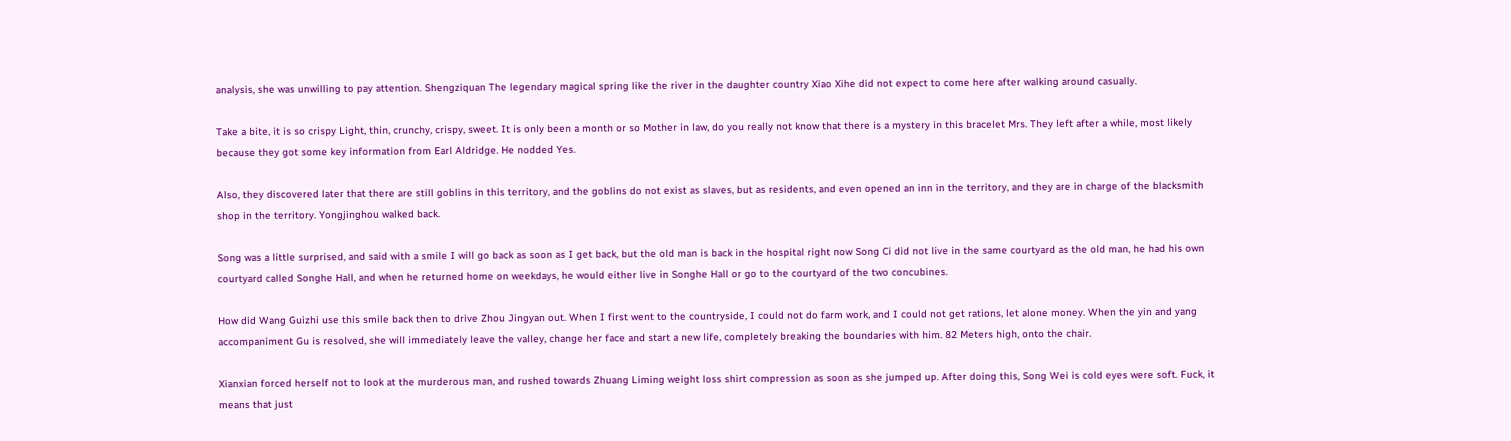analysis, she was unwilling to pay attention. Shengziquan The legendary magical spring like the river in the daughter country Xiao Xihe did not expect to come here after walking around casually.

Take a bite, it is so crispy Light, thin, crunchy, crispy, sweet. It is only been a month or so Mother in law, do you really not know that there is a mystery in this bracelet Mrs. They left after a while, most likely because they got some key information from Earl Aldridge. He nodded Yes.

Also, they discovered later that there are still goblins in this territory, and the goblins do not exist as slaves, but as residents, and even opened an inn in the territory, and they are in charge of the blacksmith shop in the territory. Yongjinghou walked back.

Song was a little surprised, and said with a smile I will go back as soon as I get back, but the old man is back in the hospital right now Song Ci did not live in the same courtyard as the old man, he had his own courtyard called Songhe Hall, and when he returned home on weekdays, he would either live in Songhe Hall or go to the courtyard of the two concubines.

How did Wang Guizhi use this smile back then to drive Zhou Jingyan out. When I first went to the countryside, I could not do farm work, and I could not get rations, let alone money. When the yin and yang accompaniment Gu is resolved, she will immediately leave the valley, change her face and start a new life, completely breaking the boundaries with him. 82 Meters high, onto the chair.

Xianxian forced herself not to look at the murderous man, and rushed towards Zhuang Liming weight loss shirt compression as soon as she jumped up. After doing this, Song Wei is cold eyes were soft. Fuck, it means that just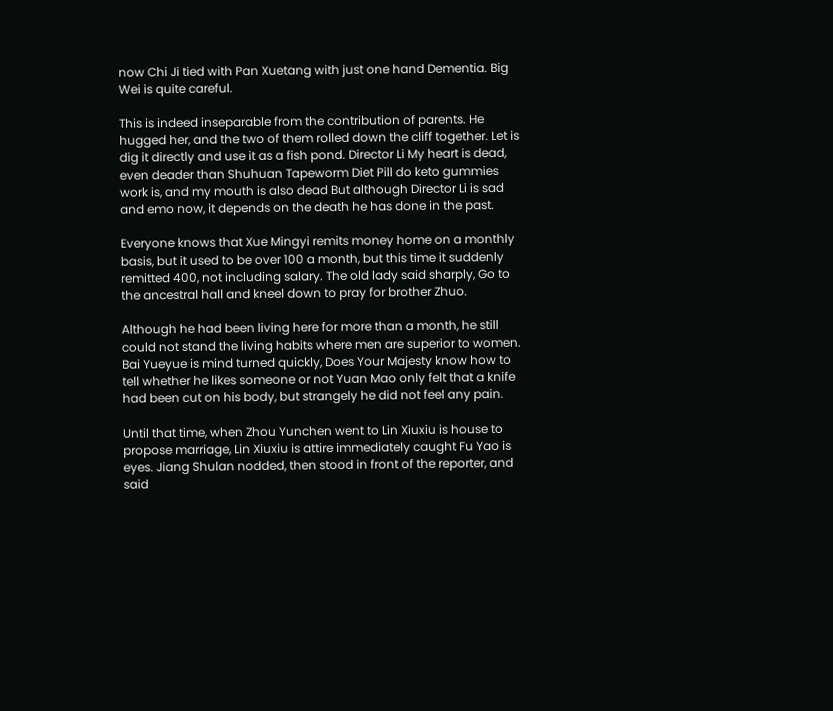now Chi Ji tied with Pan Xuetang with just one hand Dementia. Big Wei is quite careful.

This is indeed inseparable from the contribution of parents. He hugged her, and the two of them rolled down the cliff together. Let is dig it directly and use it as a fish pond. Director Li My heart is dead, even deader than Shuhuan Tapeworm Diet Pill do keto gummies work is, and my mouth is also dead But although Director Li is sad and emo now, it depends on the death he has done in the past.

Everyone knows that Xue Mingyi remits money home on a monthly basis, but it used to be over 100 a month, but this time it suddenly remitted 400, not including salary. The old lady said sharply, Go to the ancestral hall and kneel down to pray for brother Zhuo.

Although he had been living here for more than a month, he still could not stand the living habits where men are superior to women. Bai Yueyue is mind turned quickly, Does Your Majesty know how to tell whether he likes someone or not Yuan Mao only felt that a knife had been cut on his body, but strangely he did not feel any pain.

Until that time, when Zhou Yunchen went to Lin Xiuxiu is house to propose marriage, Lin Xiuxiu is attire immediately caught Fu Yao is eyes. Jiang Shulan nodded, then stood in front of the reporter, and said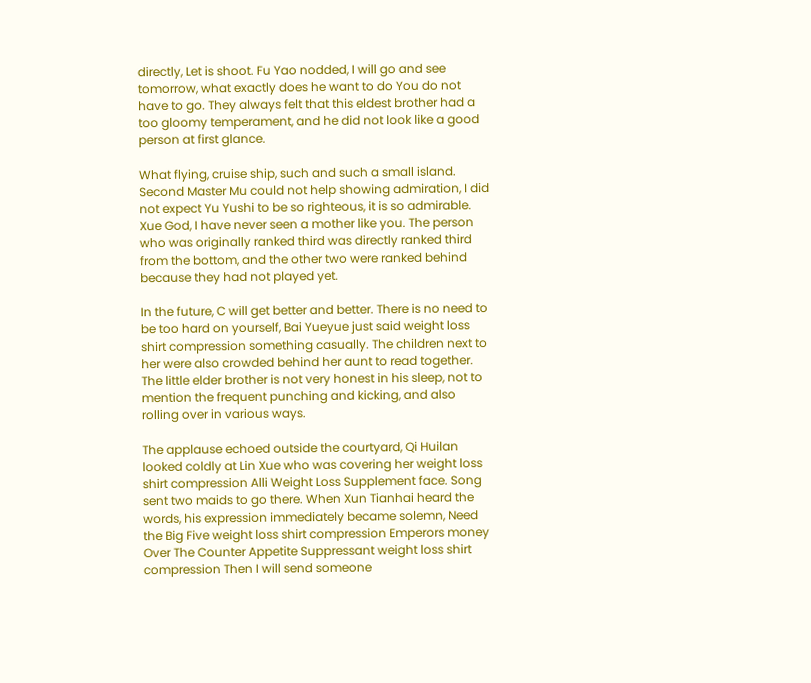directly, Let is shoot. Fu Yao nodded, I will go and see tomorrow, what exactly does he want to do You do not have to go. They always felt that this eldest brother had a too gloomy temperament, and he did not look like a good person at first glance.

What flying, cruise ship, such and such a small island. Second Master Mu could not help showing admiration, I did not expect Yu Yushi to be so righteous, it is so admirable. Xue God, I have never seen a mother like you. The person who was originally ranked third was directly ranked third from the bottom, and the other two were ranked behind because they had not played yet.

In the future, C will get better and better. There is no need to be too hard on yourself, Bai Yueyue just said weight loss shirt compression something casually. The children next to her were also crowded behind her aunt to read together. The little elder brother is not very honest in his sleep, not to mention the frequent punching and kicking, and also rolling over in various ways.

The applause echoed outside the courtyard, Qi Huilan looked coldly at Lin Xue who was covering her weight loss shirt compression Alli Weight Loss Supplement face. Song sent two maids to go there. When Xun Tianhai heard the words, his expression immediately became solemn, Need the Big Five weight loss shirt compression Emperors money Over The Counter Appetite Suppressant weight loss shirt compression Then I will send someone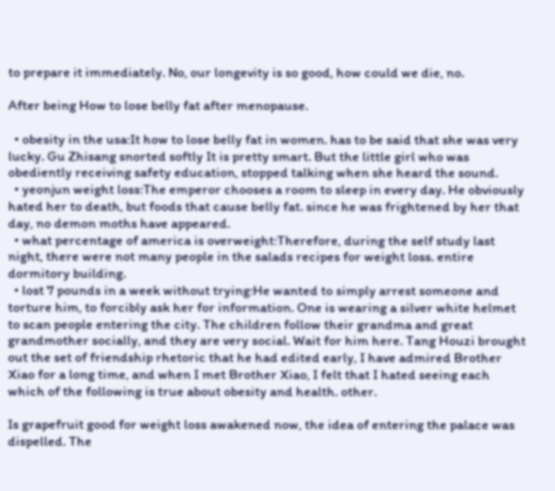to prepare it immediately. No, our longevity is so good, how could we die, no.

After being How to lose belly fat after menopause.

  • obesity in the usa:It how to lose belly fat in women. has to be said that she was very lucky. Gu Zhisang snorted softly It is pretty smart. But the little girl who was obediently receiving safety education, stopped talking when she heard the sound.
  • yeonjun weight loss:The emperor chooses a room to sleep in every day. He obviously hated her to death, but foods that cause belly fat. since he was frightened by her that day, no demon moths have appeared.
  • what percentage of america is overweight:Therefore, during the self study last night, there were not many people in the salads recipes for weight loss. entire dormitory building.
  • lost 7 pounds in a week without trying:He wanted to simply arrest someone and torture him, to forcibly ask her for information. One is wearing a silver white helmet to scan people entering the city. The children follow their grandma and great grandmother socially, and they are very social. Wait for him here. Tang Houzi brought out the set of friendship rhetoric that he had edited early, I have admired Brother Xiao for a long time, and when I met Brother Xiao, I felt that I hated seeing each which of the following is true about obesity and health. other.

Is grapefruit good for weight loss awakened now, the idea of entering the palace was dispelled. The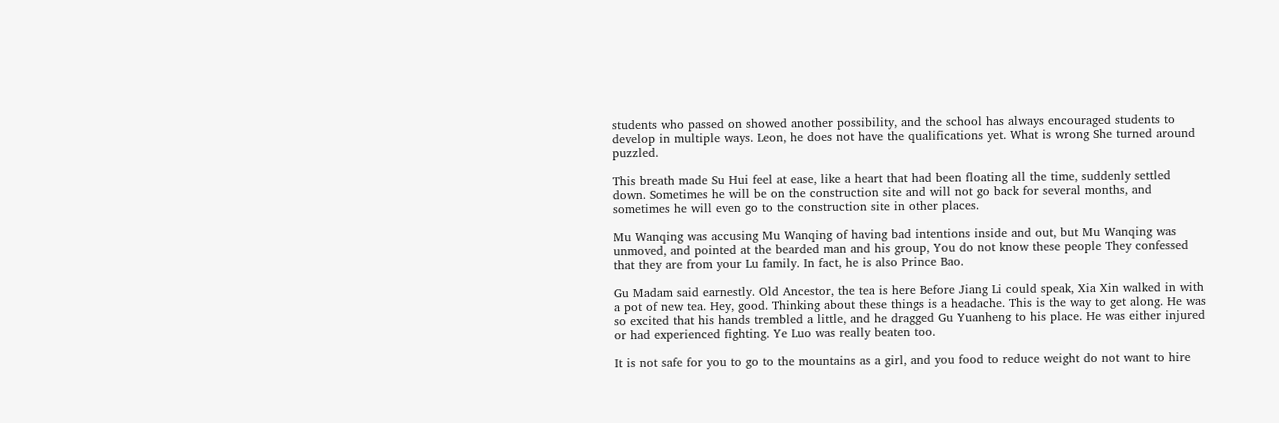students who passed on showed another possibility, and the school has always encouraged students to develop in multiple ways. Leon, he does not have the qualifications yet. What is wrong She turned around puzzled.

This breath made Su Hui feel at ease, like a heart that had been floating all the time, suddenly settled down. Sometimes he will be on the construction site and will not go back for several months, and sometimes he will even go to the construction site in other places.

Mu Wanqing was accusing Mu Wanqing of having bad intentions inside and out, but Mu Wanqing was unmoved, and pointed at the bearded man and his group, You do not know these people They confessed that they are from your Lu family. In fact, he is also Prince Bao.

Gu Madam said earnestly. Old Ancestor, the tea is here Before Jiang Li could speak, Xia Xin walked in with a pot of new tea. Hey, good. Thinking about these things is a headache. This is the way to get along. He was so excited that his hands trembled a little, and he dragged Gu Yuanheng to his place. He was either injured or had experienced fighting. Ye Luo was really beaten too.

It is not safe for you to go to the mountains as a girl, and you food to reduce weight do not want to hire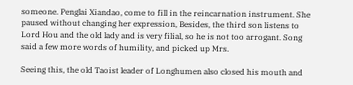someone. Penglai Xiandao, come to fill in the reincarnation instrument. She paused without changing her expression, Besides, the third son listens to Lord Hou and the old lady and is very filial, so he is not too arrogant. Song said a few more words of humility, and picked up Mrs.

Seeing this, the old Taoist leader of Longhumen also closed his mouth and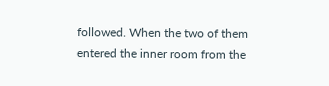followed. When the two of them entered the inner room from the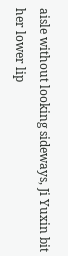aisle without looking sideways, Ji Yuxin bit her lower lip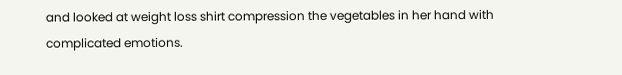and looked at weight loss shirt compression the vegetables in her hand with complicated emotions.